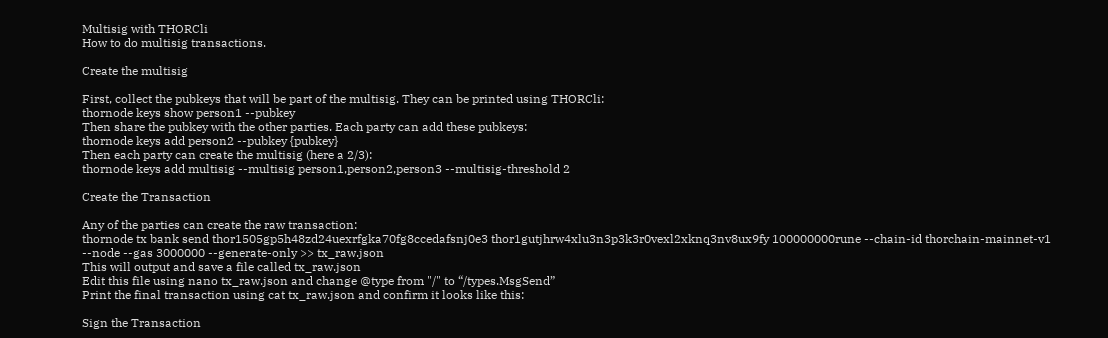Multisig with THORCli
How to do multisig transactions.

Create the multisig

First, collect the pubkeys that will be part of the multisig. They can be printed using THORCli:
thornode keys show person1 --pubkey
Then share the pubkey with the other parties. Each party can add these pubkeys:
thornode keys add person2 --pubkey {pubkey}
Then each party can create the multisig (here a 2/3):
thornode keys add multisig --multisig person1,person2,person3 --multisig-threshold 2

Create the Transaction

Any of the parties can create the raw transaction:
thornode tx bank send thor1505gp5h48zd24uexrfgka70fg8ccedafsnj0e3 thor1gutjhrw4xlu3n3p3k3r0vexl2xknq3nv8ux9fy 100000000rune --chain-id thorchain-mainnet-v1 --node --gas 3000000 --generate-only >> tx_raw.json
This will output and save a file called tx_raw.json
Edit this file using nano tx_raw.json and change @type from "/" to “/types.MsgSend”
Print the final transaction using cat tx_raw.json and confirm it looks like this:

Sign the Transaction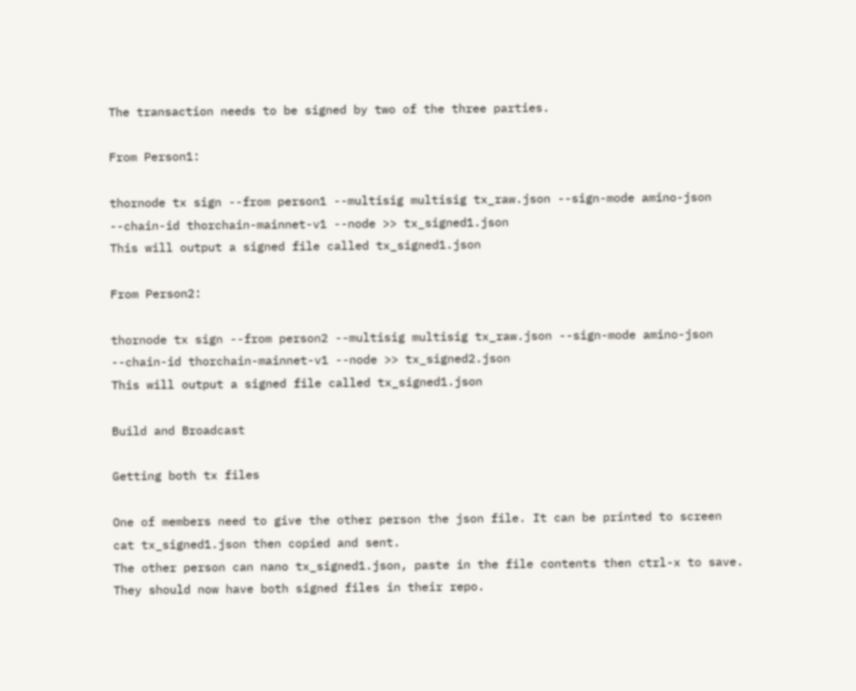The transaction needs to be signed by two of the three parties.

From Person1:

thornode tx sign --from person1 --multisig multisig tx_raw.json --sign-mode amino-json --chain-id thorchain-mainnet-v1 --node >> tx_signed1.json
This will output a signed file called tx_signed1.json

From Person2:

thornode tx sign --from person2 --multisig multisig tx_raw.json --sign-mode amino-json --chain-id thorchain-mainnet-v1 --node >> tx_signed2.json
This will output a signed file called tx_signed1.json

Build and Broadcast

Getting both tx files

One of members need to give the other person the json file. It can be printed to screen cat tx_signed1.json then copied and sent.
The other person can nano tx_signed1.json, paste in the file contents then ctrl-x to save. They should now have both signed files in their repo.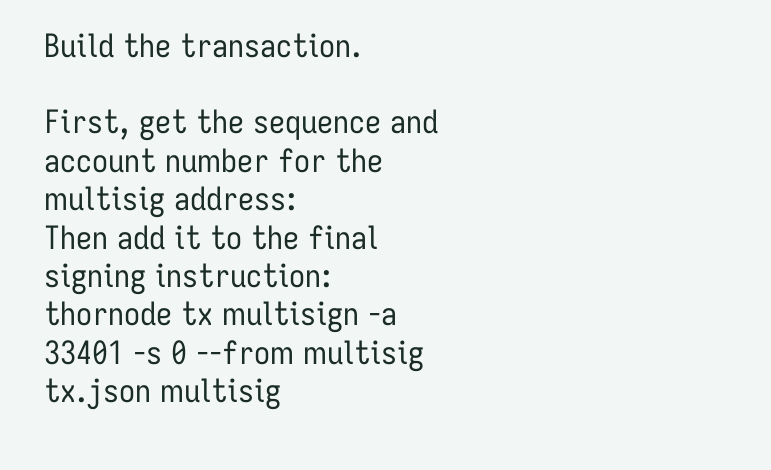Build the transaction.

First, get the sequence and account number for the multisig address:
Then add it to the final signing instruction:
thornode tx multisign -a 33401 -s 0 --from multisig tx.json multisig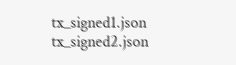tx_signed1.json tx_signed2.json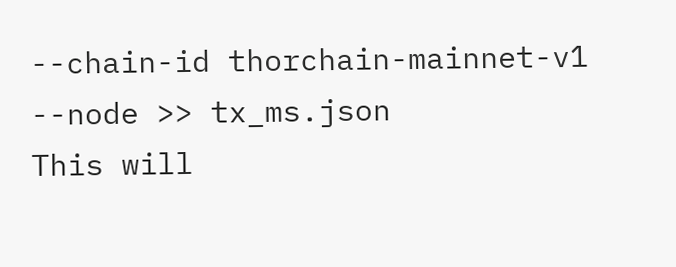--chain-id thorchain-mainnet-v1 --node >> tx_ms.json
This will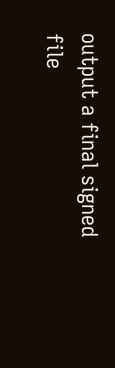output a final signed file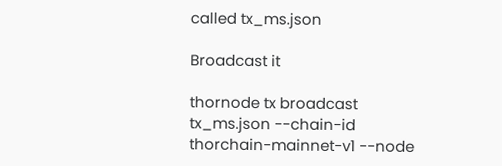called tx_ms.json

Broadcast it

thornode tx broadcast tx_ms.json --chain-id thorchain-mainnet-v1 --node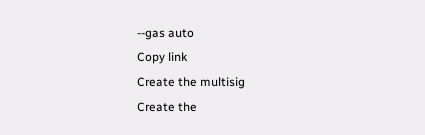--gas auto
Copy link
Create the multisig
Create the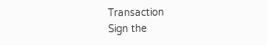Transaction
Sign the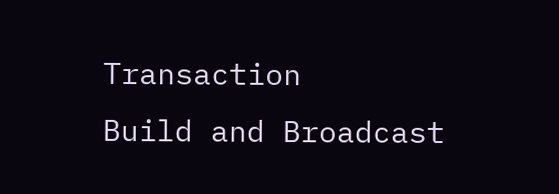Transaction
Build and Broadcast